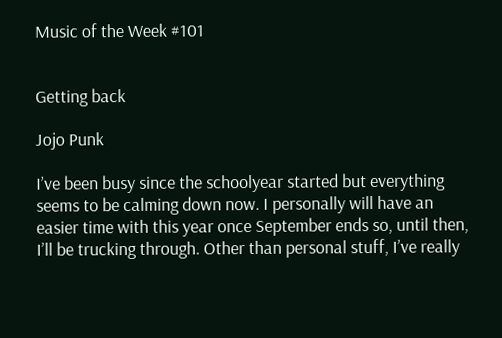Music of the Week #101


Getting back

Jojo Punk

I’ve been busy since the schoolyear started but everything seems to be calming down now. I personally will have an easier time with this year once September ends so, until then, I’ll be trucking through. Other than personal stuff, I’ve really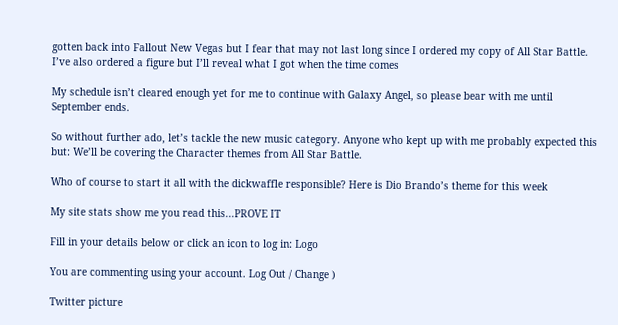gotten back into Fallout New Vegas but I fear that may not last long since I ordered my copy of All Star Battle. I’ve also ordered a figure but I’ll reveal what I got when the time comes

My schedule isn’t cleared enough yet for me to continue with Galaxy Angel, so please bear with me until September ends.

So without further ado, let’s tackle the new music category. Anyone who kept up with me probably expected this but: We’ll be covering the Character themes from All Star Battle.

Who of course to start it all with the dickwaffle responsible? Here is Dio Brando’s theme for this week

My site stats show me you read this...PROVE IT

Fill in your details below or click an icon to log in: Logo

You are commenting using your account. Log Out / Change )

Twitter picture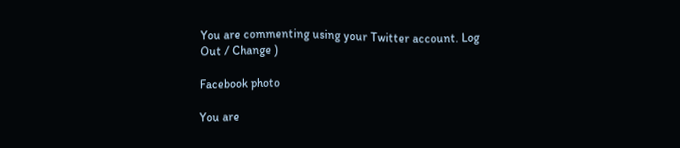You are commenting using your Twitter account. Log Out / Change )

Facebook photo

You are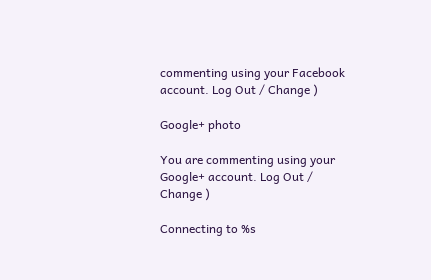commenting using your Facebook account. Log Out / Change )

Google+ photo

You are commenting using your Google+ account. Log Out / Change )

Connecting to %s